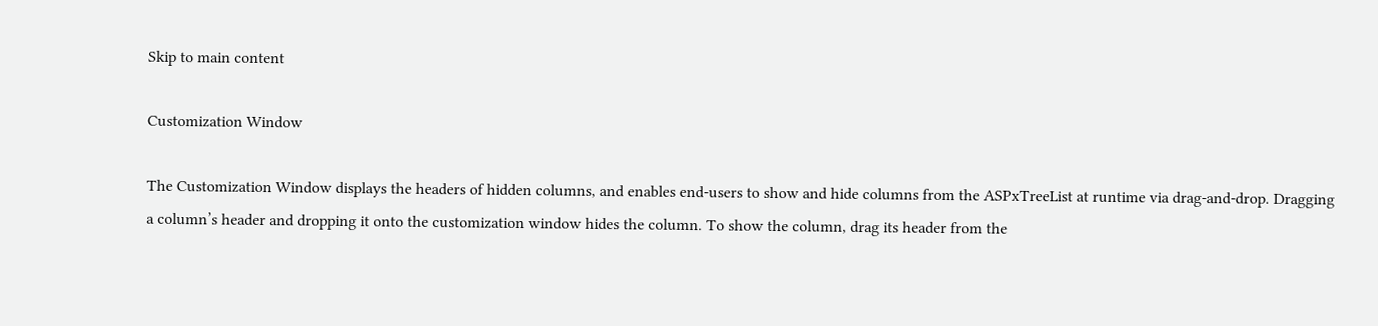Skip to main content

Customization Window

The Customization Window displays the headers of hidden columns, and enables end-users to show and hide columns from the ASPxTreeList at runtime via drag-and-drop. Dragging a column’s header and dropping it onto the customization window hides the column. To show the column, drag its header from the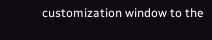customization window to the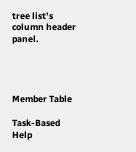tree list’s column header panel.




Member Table

Task-Based Help